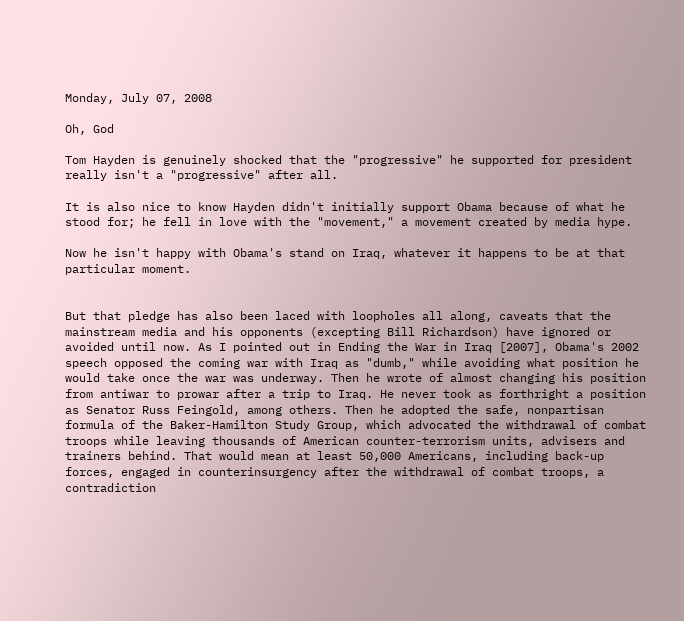Monday, July 07, 2008

Oh, God

Tom Hayden is genuinely shocked that the "progressive" he supported for president really isn't a "progressive" after all.

It is also nice to know Hayden didn't initially support Obama because of what he stood for; he fell in love with the "movement," a movement created by media hype.

Now he isn't happy with Obama's stand on Iraq, whatever it happens to be at that particular moment.


But that pledge has also been laced with loopholes all along, caveats that the mainstream media and his opponents (excepting Bill Richardson) have ignored or avoided until now. As I pointed out in Ending the War in Iraq [2007], Obama's 2002 speech opposed the coming war with Iraq as "dumb," while avoiding what position he would take once the war was underway. Then he wrote of almost changing his position from antiwar to prowar after a trip to Iraq. He never took as forthright a position as Senator Russ Feingold, among others. Then he adopted the safe, nonpartisan formula of the Baker-Hamilton Study Group, which advocated the withdrawal of combat troops while leaving thousands of American counter-terrorism units, advisers and trainers behind. That would mean at least 50,000 Americans, including back-up forces, engaged in counterinsurgency after the withdrawal of combat troops, a contradiction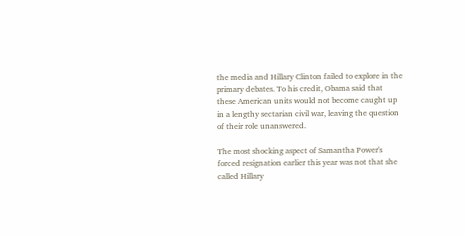the media and Hillary Clinton failed to explore in the primary debates. To his credit, Obama said that these American units would not become caught up in a lengthy sectarian civil war, leaving the question of their role unanswered.

The most shocking aspect of Samantha Power's forced resignation earlier this year was not that she called Hillary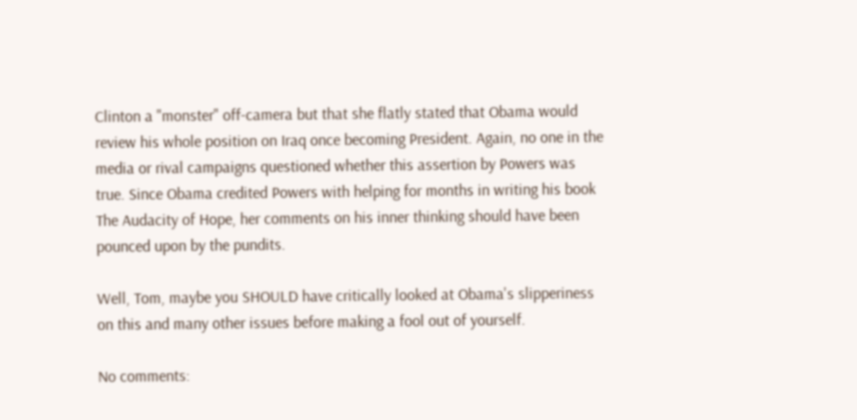Clinton a "monster" off-camera but that she flatly stated that Obama would review his whole position on Iraq once becoming President. Again, no one in the media or rival campaigns questioned whether this assertion by Powers was true. Since Obama credited Powers with helping for months in writing his book The Audacity of Hope, her comments on his inner thinking should have been pounced upon by the pundits.

Well, Tom, maybe you SHOULD have critically looked at Obama's slipperiness on this and many other issues before making a fool out of yourself.

No comments: